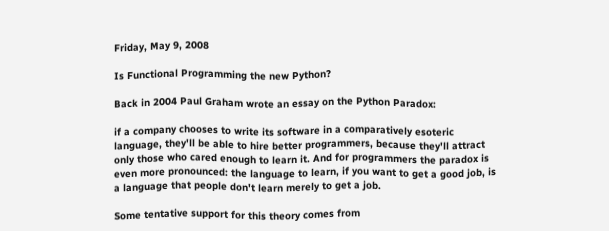Friday, May 9, 2008

Is Functional Programming the new Python?

Back in 2004 Paul Graham wrote an essay on the Python Paradox:

if a company chooses to write its software in a comparatively esoteric language, they'll be able to hire better programmers, because they'll attract only those who cared enough to learn it. And for programmers the paradox is even more pronounced: the language to learn, if you want to get a good job, is a language that people don't learn merely to get a job.

Some tentative support for this theory comes from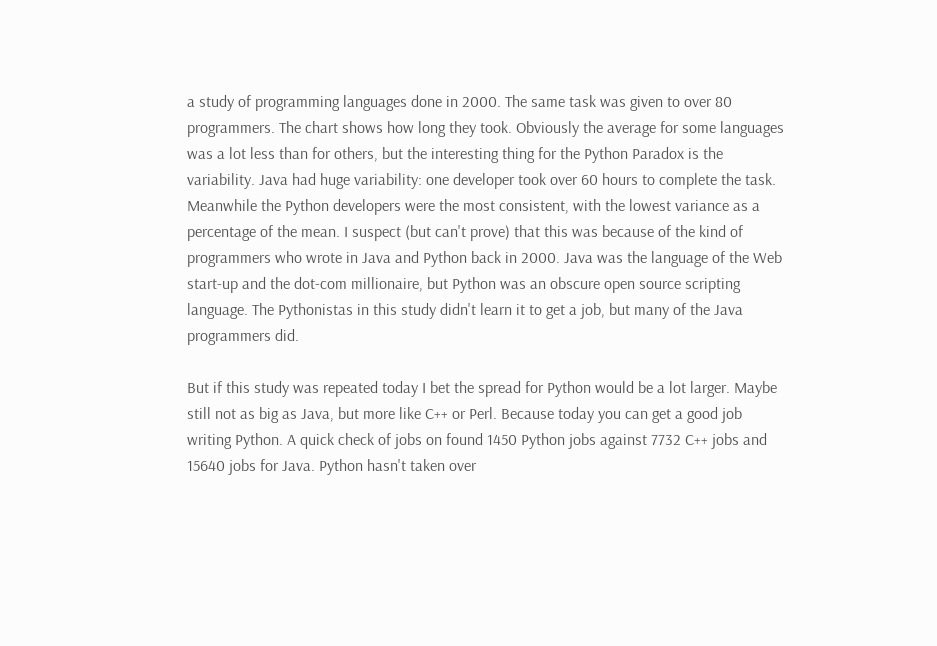a study of programming languages done in 2000. The same task was given to over 80 programmers. The chart shows how long they took. Obviously the average for some languages was a lot less than for others, but the interesting thing for the Python Paradox is the variability. Java had huge variability: one developer took over 60 hours to complete the task. Meanwhile the Python developers were the most consistent, with the lowest variance as a percentage of the mean. I suspect (but can't prove) that this was because of the kind of programmers who wrote in Java and Python back in 2000. Java was the language of the Web start-up and the dot-com millionaire, but Python was an obscure open source scripting language. The Pythonistas in this study didn't learn it to get a job, but many of the Java programmers did.

But if this study was repeated today I bet the spread for Python would be a lot larger. Maybe still not as big as Java, but more like C++ or Perl. Because today you can get a good job writing Python. A quick check of jobs on found 1450 Python jobs against 7732 C++ jobs and 15640 jobs for Java. Python hasn't taken over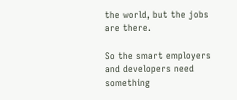the world, but the jobs are there.

So the smart employers and developers need something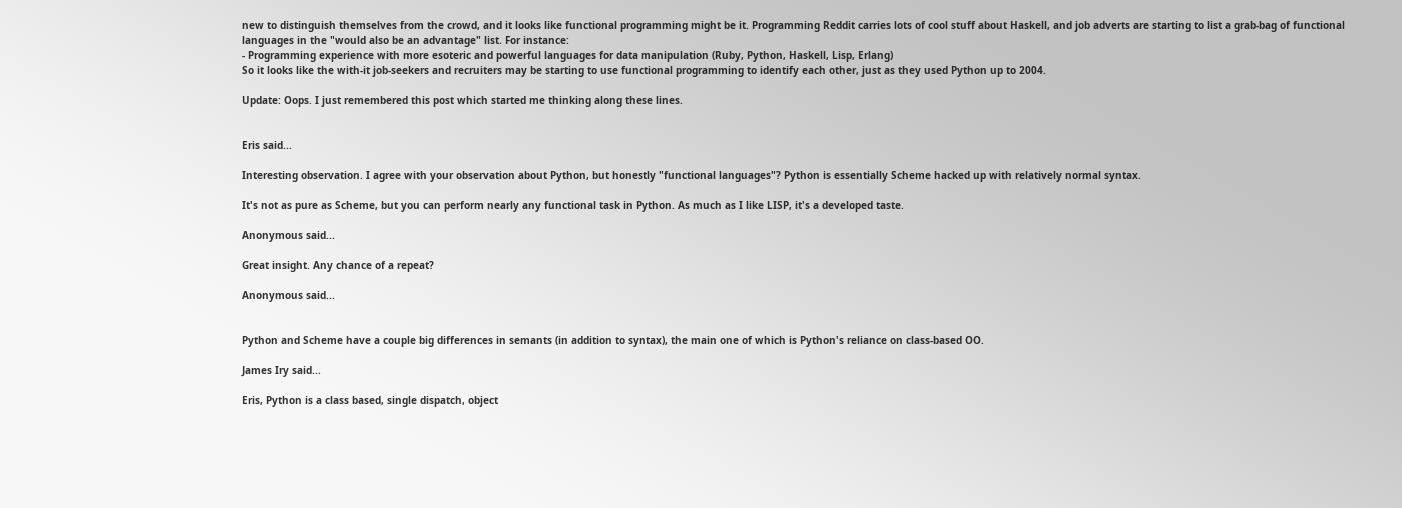new to distinguish themselves from the crowd, and it looks like functional programming might be it. Programming Reddit carries lots of cool stuff about Haskell, and job adverts are starting to list a grab-bag of functional languages in the "would also be an advantage" list. For instance:
- Programming experience with more esoteric and powerful languages for data manipulation (Ruby, Python, Haskell, Lisp, Erlang)
So it looks like the with-it job-seekers and recruiters may be starting to use functional programming to identify each other, just as they used Python up to 2004.

Update: Oops. I just remembered this post which started me thinking along these lines.


Eris said...

Interesting observation. I agree with your observation about Python, but honestly "functional languages"? Python is essentially Scheme hacked up with relatively normal syntax.

It's not as pure as Scheme, but you can perform nearly any functional task in Python. As much as I like LISP, it's a developed taste.

Anonymous said...

Great insight. Any chance of a repeat?

Anonymous said...


Python and Scheme have a couple big differences in semants (in addition to syntax), the main one of which is Python's reliance on class-based OO.

James Iry said...

Eris, Python is a class based, single dispatch, object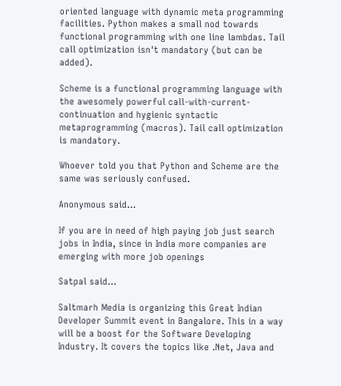oriented language with dynamic meta programming facilities. Python makes a small nod towards functional programming with one line lambdas. Tail call optimization isn't mandatory (but can be added).

Scheme is a functional programming language with the awesomely powerful call-with-current-continuation and hygienic syntactic metaprogramming (macros). Tail call optimization is mandatory.

Whoever told you that Python and Scheme are the same was seriously confused.

Anonymous said...

If you are in need of high paying job just search jobs in India, since in India more companies are emerging with more job openings

Satpal said...

Saltmarh Media is organizing this Great Indian Developer Summit event in Bangalore. This in a way will be a boost for the Software Developing Industry. It covers the topics like .Net, Java and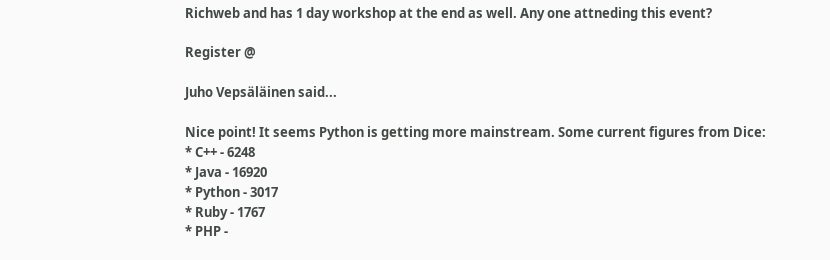Richweb and has 1 day workshop at the end as well. Any one attneding this event?

Register @

Juho Vepsäläinen said...

Nice point! It seems Python is getting more mainstream. Some current figures from Dice:
* C++ - 6248
* Java - 16920
* Python - 3017
* Ruby - 1767
* PHP -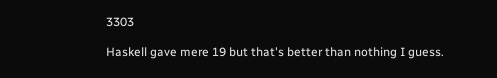3303

Haskell gave mere 19 but that's better than nothing I guess.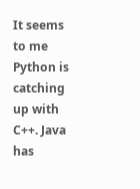It seems to me Python is catching up with C++. Java has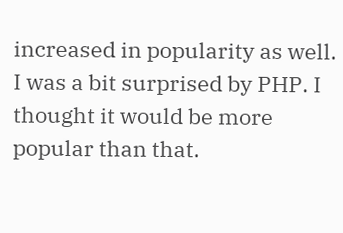increased in popularity as well. I was a bit surprised by PHP. I thought it would be more popular than that.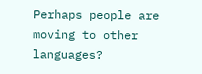Perhaps people are moving to other languages?